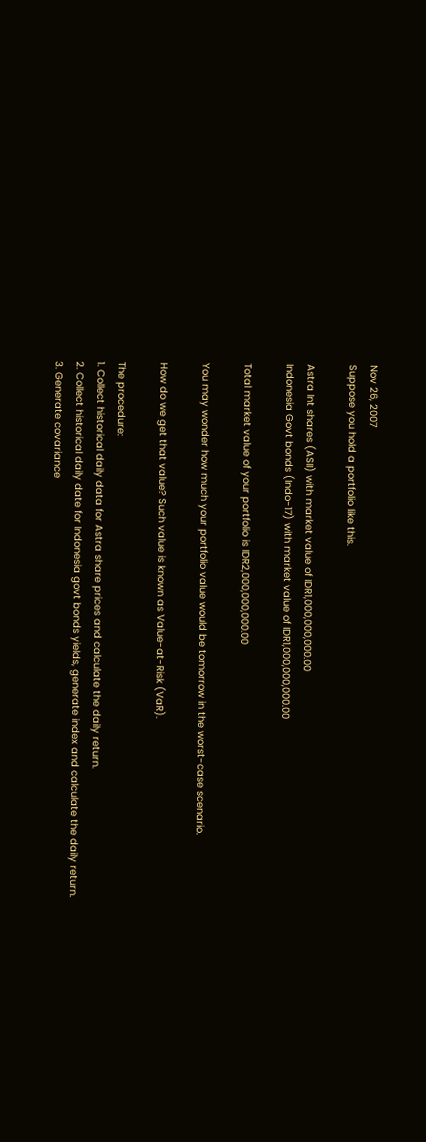Nov 26, 2007
Suppose you hold a portfolio like this.

Astra Int shares (ASII) with market value of IDR1,000,000,000.00
Indonesia Govt bonds (Indo-17) with market value of IDR1,000,000,000.00

Total market value of your portfolio is IDR2,000,000,000.00

You may wonder how much your portfolio value would be tomorrow in the worst-case scenario.

How do we get that value? Such value is known as Value-at-Risk (VaR).

The procedure:
1. Collect historical daily data for Astra share prices and calculate the daily return.
2. Collect historical daily date for Indonesia govt bonds yields, generate index and calculate the daily return.
3. Generate covariance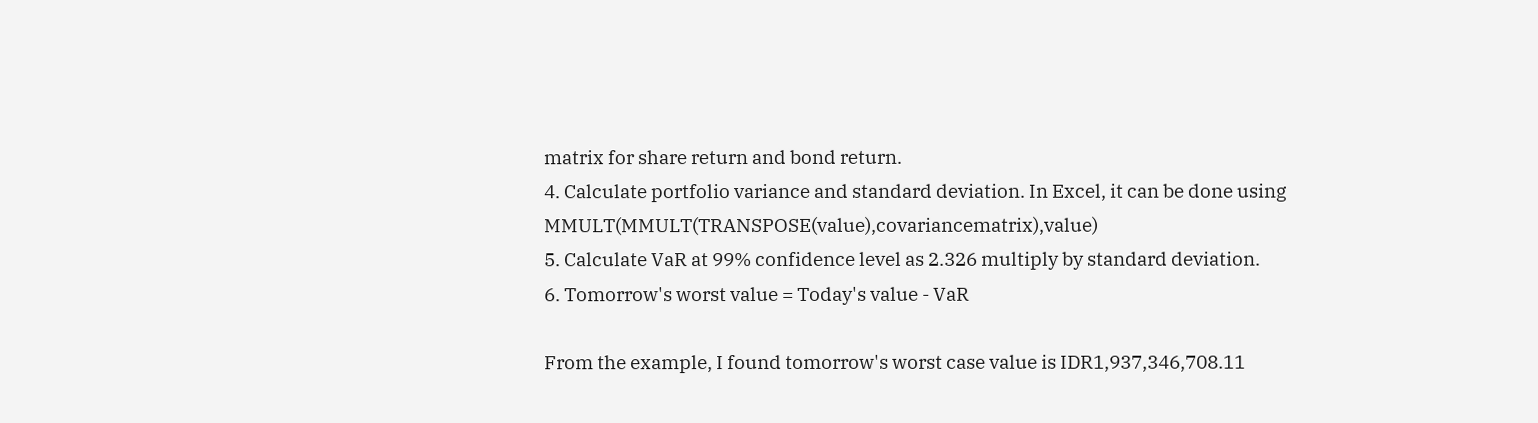matrix for share return and bond return.
4. Calculate portfolio variance and standard deviation. In Excel, it can be done using MMULT(MMULT(TRANSPOSE(value),covariancematrix),value)
5. Calculate VaR at 99% confidence level as 2.326 multiply by standard deviation.
6. Tomorrow's worst value = Today's value - VaR

From the example, I found tomorrow's worst case value is IDR1,937,346,708.11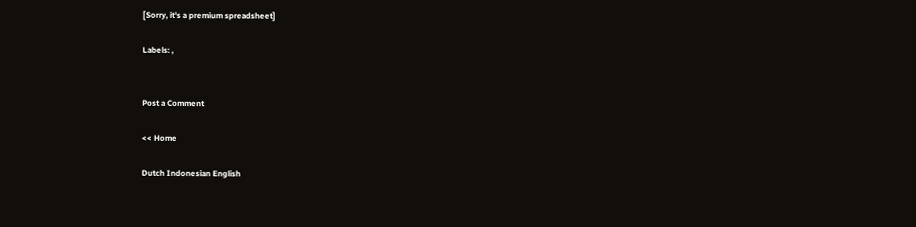[Sorry, it's a premium spreadsheet]

Labels: ,


Post a Comment

<< Home

Dutch Indonesian English